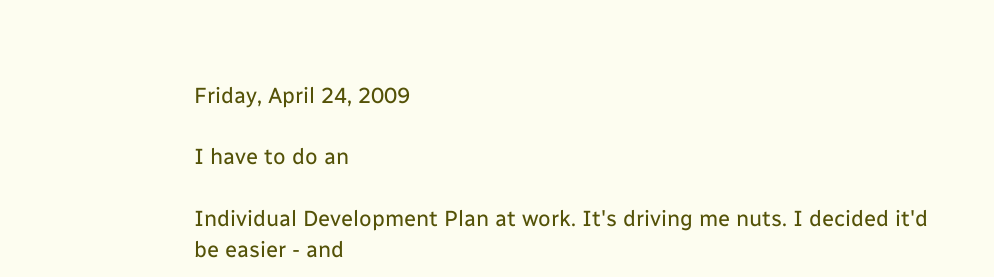Friday, April 24, 2009

I have to do an

Individual Development Plan at work. It's driving me nuts. I decided it'd be easier - and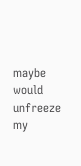maybe would unfreeze my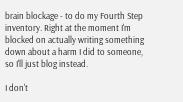brain blockage - to do my Fourth Step inventory. Right at the moment I'm blocked on actually writing something down about a harm I did to someone, so I'll just blog instead.

I don't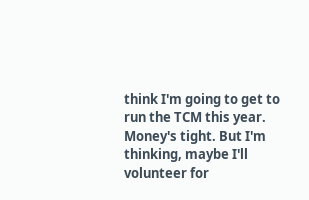think I'm going to get to run the TCM this year. Money's tight. But I'm thinking, maybe I'll volunteer for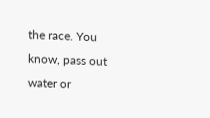the race. You know, pass out water or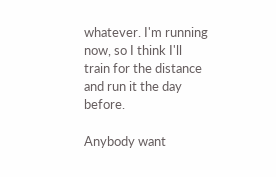whatever. I'm running now, so I think I'll train for the distance and run it the day before.

Anybody want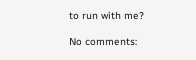to run with me?

No comments: